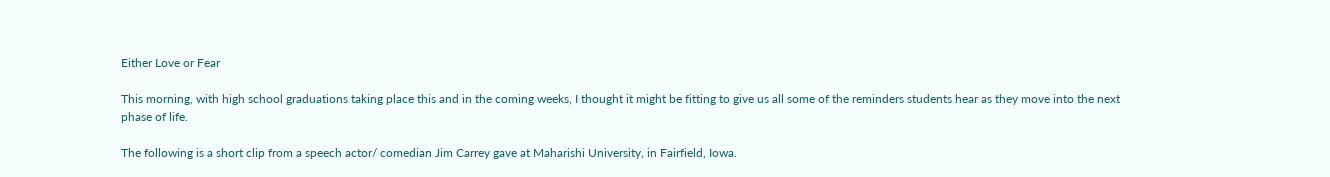Either Love or Fear

This morning, with high school graduations taking place this and in the coming weeks, I thought it might be fitting to give us all some of the reminders students hear as they move into the next phase of life.

The following is a short clip from a speech actor/ comedian Jim Carrey gave at Maharishi University, in Fairfield, Iowa.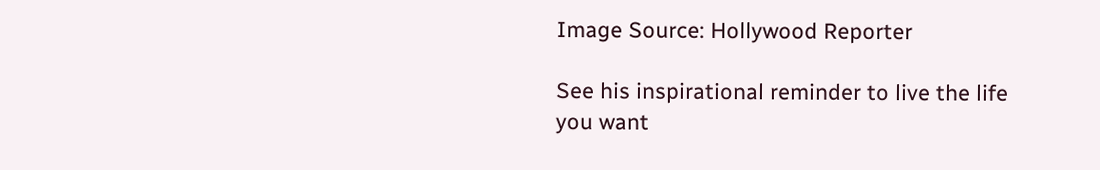Image Source: Hollywood Reporter

See his inspirational reminder to live the life you want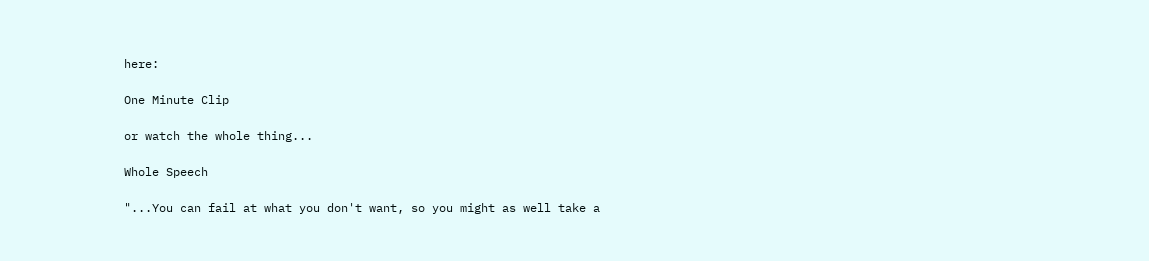here:

One Minute Clip

or watch the whole thing...

Whole Speech

"...You can fail at what you don't want, so you might as well take a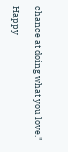chance at doing what you love."

Happy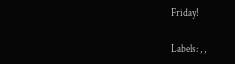Friday!

Labels: , ,